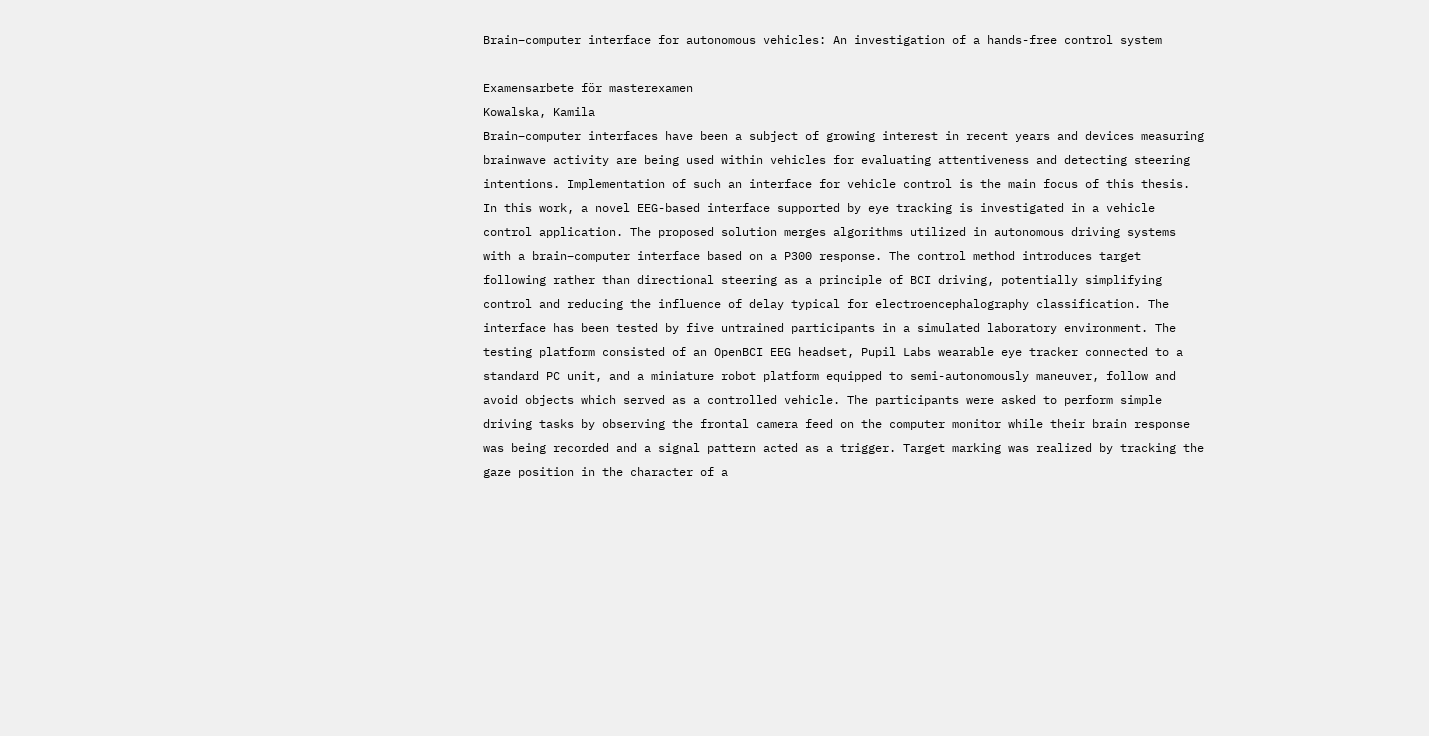Brain–computer interface for autonomous vehicles: An investigation of a hands-free control system

Examensarbete för masterexamen
Kowalska, Kamila
Brain–computer interfaces have been a subject of growing interest in recent years and devices measuring brainwave activity are being used within vehicles for evaluating attentiveness and detecting steering intentions. Implementation of such an interface for vehicle control is the main focus of this thesis. In this work, a novel EEG-based interface supported by eye tracking is investigated in a vehicle control application. The proposed solution merges algorithms utilized in autonomous driving systems with a brain–computer interface based on a P300 response. The control method introduces target following rather than directional steering as a principle of BCI driving, potentially simplifying control and reducing the influence of delay typical for electroencephalography classification. The interface has been tested by five untrained participants in a simulated laboratory environment. The testing platform consisted of an OpenBCI EEG headset, Pupil Labs wearable eye tracker connected to a standard PC unit, and a miniature robot platform equipped to semi-autonomously maneuver, follow and avoid objects which served as a controlled vehicle. The participants were asked to perform simple driving tasks by observing the frontal camera feed on the computer monitor while their brain response was being recorded and a signal pattern acted as a trigger. Target marking was realized by tracking the gaze position in the character of a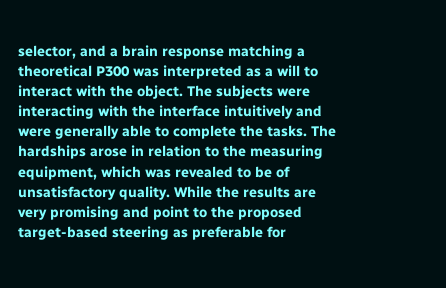selector, and a brain response matching a theoretical P300 was interpreted as a will to interact with the object. The subjects were interacting with the interface intuitively and were generally able to complete the tasks. The hardships arose in relation to the measuring equipment, which was revealed to be of unsatisfactory quality. While the results are very promising and point to the proposed target-based steering as preferable for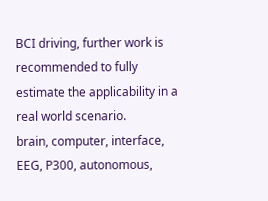BCI driving, further work is recommended to fully estimate the applicability in a real world scenario.
brain, computer, interface, EEG, P300, autonomous,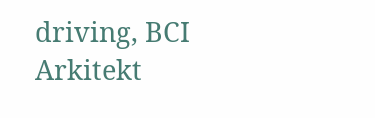driving, BCI
Arkitekt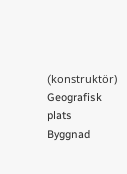(konstruktör)
Geografisk plats
Byggnad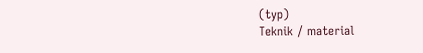(typ)
Teknik / material